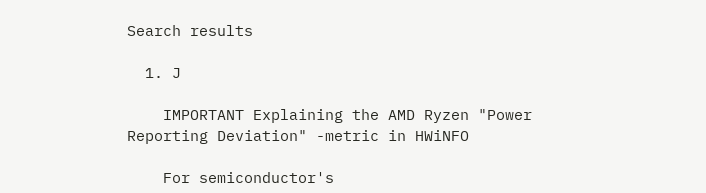Search results

  1. J

    IMPORTANT Explaining the AMD Ryzen "Power Reporting Deviation" -metric in HWiNFO

    For semiconductor's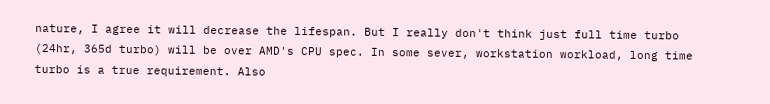nature, I agree it will decrease the lifespan. But I really don't think just full time turbo (24hr, 365d turbo) will be over AMD's CPU spec. In some sever, workstation workload, long time turbo is a true requirement. Also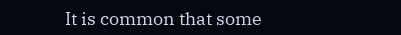It is common that some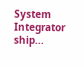System Integrator ship...